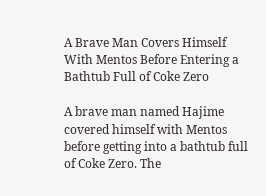A Brave Man Covers Himself With Mentos Before Entering a Bathtub Full of Coke Zero

A brave man named Hajime covered himself with Mentos before getting into a bathtub full of Coke Zero. The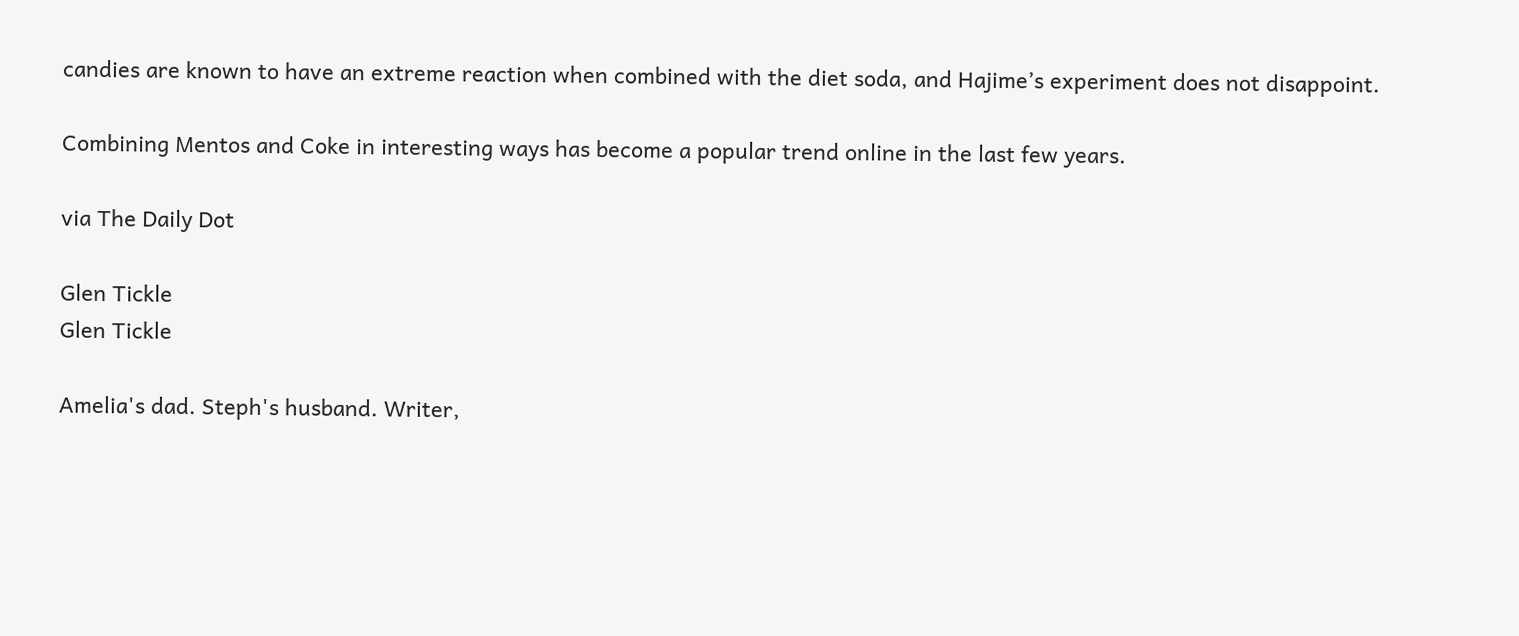candies are known to have an extreme reaction when combined with the diet soda, and Hajime’s experiment does not disappoint.

Combining Mentos and Coke in interesting ways has become a popular trend online in the last few years.

via The Daily Dot

Glen Tickle
Glen Tickle

Amelia's dad. Steph's husband. Writer,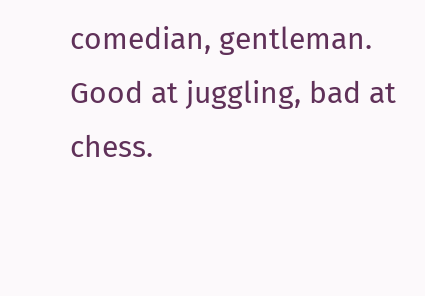comedian, gentleman. Good at juggling, bad at chess.